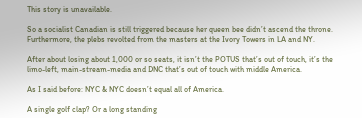This story is unavailable.

So a socialist Canadian is still triggered because her queen bee didn’t ascend the throne. Furthermore, the plebs revolted from the masters at the Ivory Towers in LA and NY.

After about losing about 1,000 or so seats, it isn’t the POTUS that’s out of touch, it’s the limo-left, main-stream-media and DNC that’s out of touch with middle America.

As I said before: NYC & NYC doesn’t equal all of America.

A single golf clap? Or a long standing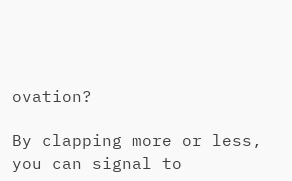ovation?

By clapping more or less, you can signal to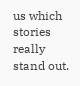us which stories really stand out.